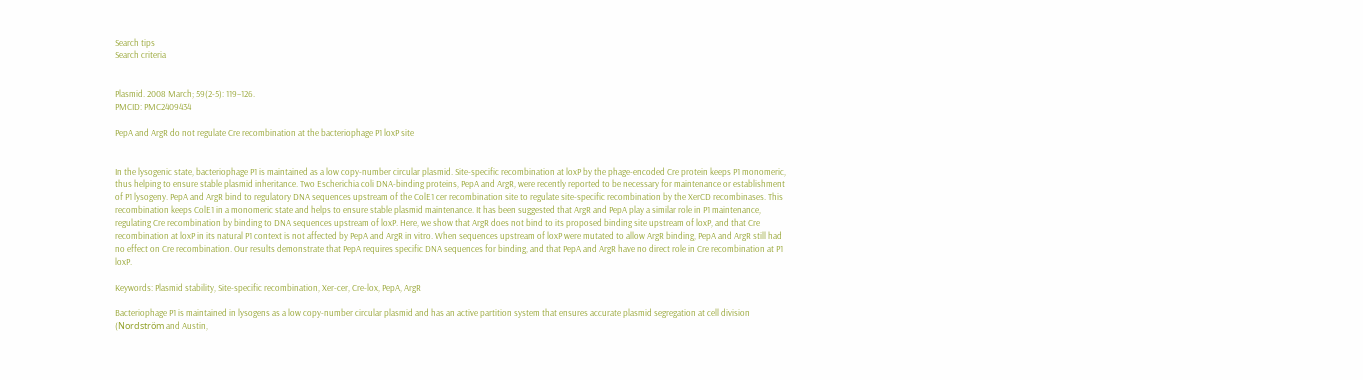Search tips
Search criteria


Plasmid. 2008 March; 59(2-5): 119–126.
PMCID: PMC2409434

PepA and ArgR do not regulate Cre recombination at the bacteriophage P1 loxP site


In the lysogenic state, bacteriophage P1 is maintained as a low copy-number circular plasmid. Site-specific recombination at loxP by the phage-encoded Cre protein keeps P1 monomeric, thus helping to ensure stable plasmid inheritance. Two Escherichia coli DNA-binding proteins, PepA and ArgR, were recently reported to be necessary for maintenance or establishment of P1 lysogeny. PepA and ArgR bind to regulatory DNA sequences upstream of the ColE1 cer recombination site to regulate site-specific recombination by the XerCD recombinases. This recombination keeps ColE1 in a monomeric state and helps to ensure stable plasmid maintenance. It has been suggested that ArgR and PepA play a similar role in P1 maintenance, regulating Cre recombination by binding to DNA sequences upstream of loxP. Here, we show that ArgR does not bind to its proposed binding site upstream of loxP, and that Cre recombination at loxP in its natural P1 context is not affected by PepA and ArgR in vitro. When sequences upstream of loxP were mutated to allow ArgR binding, PepA and ArgR still had no effect on Cre recombination. Our results demonstrate that PepA requires specific DNA sequences for binding, and that PepA and ArgR have no direct role in Cre recombination at P1 loxP.

Keywords: Plasmid stability, Site-specific recombination, Xer-cer, Cre-lox, PepA, ArgR

Bacteriophage P1 is maintained in lysogens as a low copy-number circular plasmid and has an active partition system that ensures accurate plasmid segregation at cell division (Nordström and Austin,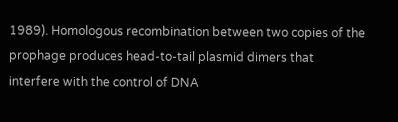1989). Homologous recombination between two copies of the prophage produces head-to-tail plasmid dimers that interfere with the control of DNA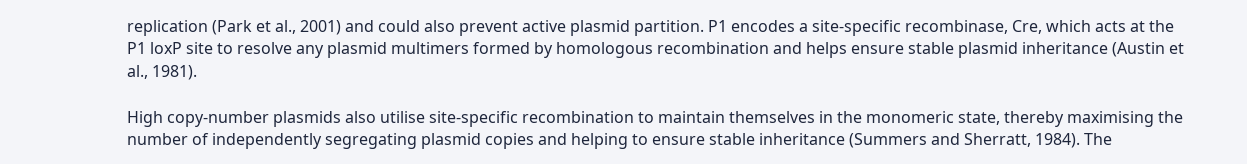replication (Park et al., 2001) and could also prevent active plasmid partition. P1 encodes a site-specific recombinase, Cre, which acts at the P1 loxP site to resolve any plasmid multimers formed by homologous recombination and helps ensure stable plasmid inheritance (Austin et al., 1981).

High copy-number plasmids also utilise site-specific recombination to maintain themselves in the monomeric state, thereby maximising the number of independently segregating plasmid copies and helping to ensure stable inheritance (Summers and Sherratt, 1984). The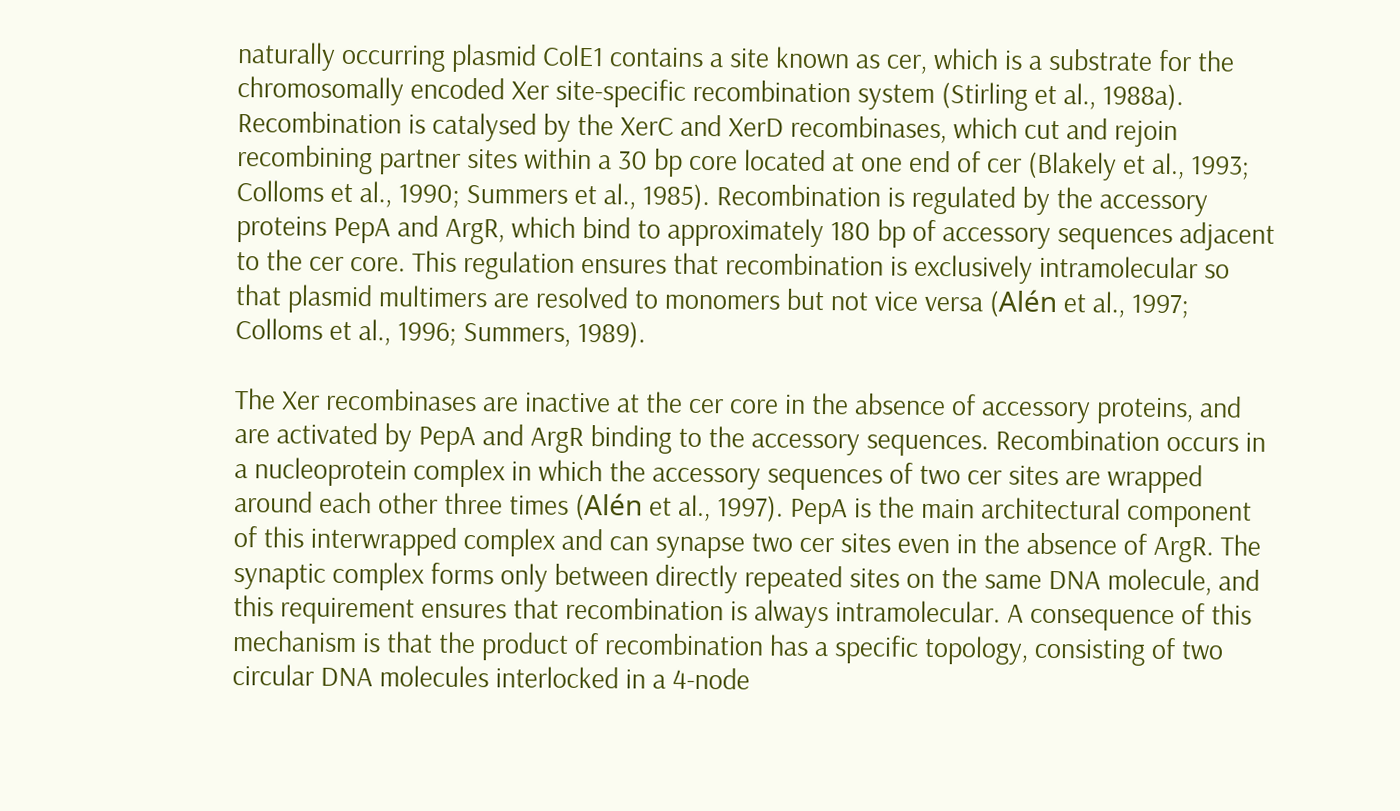naturally occurring plasmid ColE1 contains a site known as cer, which is a substrate for the chromosomally encoded Xer site-specific recombination system (Stirling et al., 1988a). Recombination is catalysed by the XerC and XerD recombinases, which cut and rejoin recombining partner sites within a 30 bp core located at one end of cer (Blakely et al., 1993; Colloms et al., 1990; Summers et al., 1985). Recombination is regulated by the accessory proteins PepA and ArgR, which bind to approximately 180 bp of accessory sequences adjacent to the cer core. This regulation ensures that recombination is exclusively intramolecular so that plasmid multimers are resolved to monomers but not vice versa (Alén et al., 1997; Colloms et al., 1996; Summers, 1989).

The Xer recombinases are inactive at the cer core in the absence of accessory proteins, and are activated by PepA and ArgR binding to the accessory sequences. Recombination occurs in a nucleoprotein complex in which the accessory sequences of two cer sites are wrapped around each other three times (Alén et al., 1997). PepA is the main architectural component of this interwrapped complex and can synapse two cer sites even in the absence of ArgR. The synaptic complex forms only between directly repeated sites on the same DNA molecule, and this requirement ensures that recombination is always intramolecular. A consequence of this mechanism is that the product of recombination has a specific topology, consisting of two circular DNA molecules interlocked in a 4-node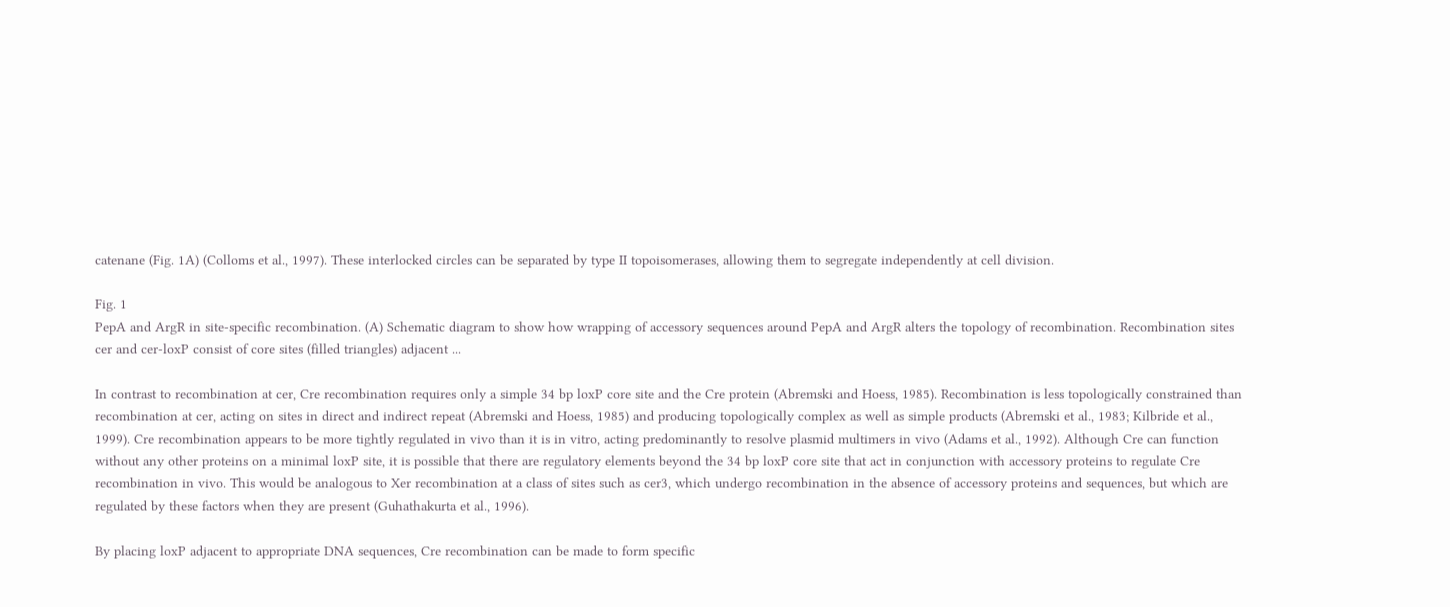catenane (Fig. 1A) (Colloms et al., 1997). These interlocked circles can be separated by type II topoisomerases, allowing them to segregate independently at cell division.

Fig. 1
PepA and ArgR in site-specific recombination. (A) Schematic diagram to show how wrapping of accessory sequences around PepA and ArgR alters the topology of recombination. Recombination sites cer and cer-loxP consist of core sites (filled triangles) adjacent ...

In contrast to recombination at cer, Cre recombination requires only a simple 34 bp loxP core site and the Cre protein (Abremski and Hoess, 1985). Recombination is less topologically constrained than recombination at cer, acting on sites in direct and indirect repeat (Abremski and Hoess, 1985) and producing topologically complex as well as simple products (Abremski et al., 1983; Kilbride et al., 1999). Cre recombination appears to be more tightly regulated in vivo than it is in vitro, acting predominantly to resolve plasmid multimers in vivo (Adams et al., 1992). Although Cre can function without any other proteins on a minimal loxP site, it is possible that there are regulatory elements beyond the 34 bp loxP core site that act in conjunction with accessory proteins to regulate Cre recombination in vivo. This would be analogous to Xer recombination at a class of sites such as cer3, which undergo recombination in the absence of accessory proteins and sequences, but which are regulated by these factors when they are present (Guhathakurta et al., 1996).

By placing loxP adjacent to appropriate DNA sequences, Cre recombination can be made to form specific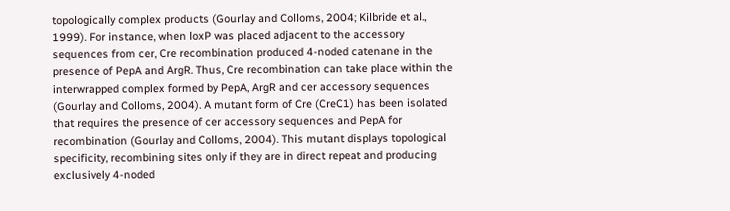topologically complex products (Gourlay and Colloms, 2004; Kilbride et al., 1999). For instance, when loxP was placed adjacent to the accessory sequences from cer, Cre recombination produced 4-noded catenane in the presence of PepA and ArgR. Thus, Cre recombination can take place within the interwrapped complex formed by PepA, ArgR and cer accessory sequences (Gourlay and Colloms, 2004). A mutant form of Cre (CreC1) has been isolated that requires the presence of cer accessory sequences and PepA for recombination (Gourlay and Colloms, 2004). This mutant displays topological specificity, recombining sites only if they are in direct repeat and producing exclusively 4-noded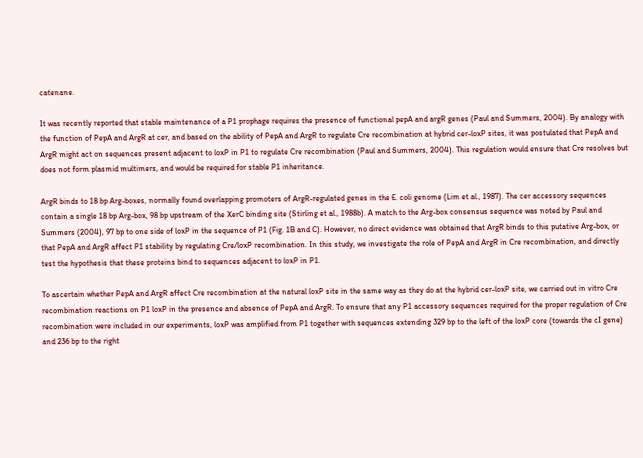catenane.

It was recently reported that stable maintenance of a P1 prophage requires the presence of functional pepA and argR genes (Paul and Summers, 2004). By analogy with the function of PepA and ArgR at cer, and based on the ability of PepA and ArgR to regulate Cre recombination at hybrid cer-loxP sites, it was postulated that PepA and ArgR might act on sequences present adjacent to loxP in P1 to regulate Cre recombination (Paul and Summers, 2004). This regulation would ensure that Cre resolves but does not form plasmid multimers, and would be required for stable P1 inheritance.

ArgR binds to 18 bp Arg-boxes, normally found overlapping promoters of ArgR-regulated genes in the E. coli genome (Lim et al., 1987). The cer accessory sequences contain a single 18 bp Arg-box, 98 bp upstream of the XerC binding site (Stirling et al., 1988b). A match to the Arg-box consensus sequence was noted by Paul and Summers (2004), 97 bp to one side of loxP in the sequence of P1 (Fig. 1B and C). However, no direct evidence was obtained that ArgR binds to this putative Arg-box, or that PepA and ArgR affect P1 stability by regulating Cre/loxP recombination. In this study, we investigate the role of PepA and ArgR in Cre recombination, and directly test the hypothesis that these proteins bind to sequences adjacent to loxP in P1.

To ascertain whether PepA and ArgR affect Cre recombination at the natural loxP site in the same way as they do at the hybrid cer-loxP site, we carried out in vitro Cre recombination reactions on P1 loxP in the presence and absence of PepA and ArgR. To ensure that any P1 accessory sequences required for the proper regulation of Cre recombination were included in our experiments, loxP was amplified from P1 together with sequences extending 329 bp to the left of the loxP core (towards the cI gene) and 236 bp to the right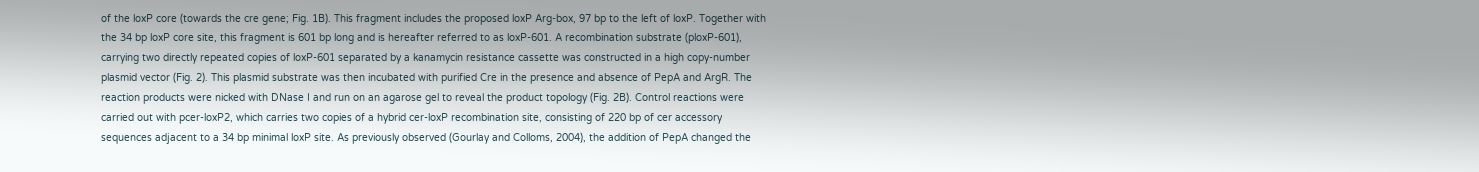of the loxP core (towards the cre gene; Fig. 1B). This fragment includes the proposed loxP Arg-box, 97 bp to the left of loxP. Together with the 34 bp loxP core site, this fragment is 601 bp long and is hereafter referred to as loxP-601. A recombination substrate (ploxP-601), carrying two directly repeated copies of loxP-601 separated by a kanamycin resistance cassette was constructed in a high copy-number plasmid vector (Fig. 2). This plasmid substrate was then incubated with purified Cre in the presence and absence of PepA and ArgR. The reaction products were nicked with DNase I and run on an agarose gel to reveal the product topology (Fig. 2B). Control reactions were carried out with pcer-loxP2, which carries two copies of a hybrid cer-loxP recombination site, consisting of 220 bp of cer accessory sequences adjacent to a 34 bp minimal loxP site. As previously observed (Gourlay and Colloms, 2004), the addition of PepA changed the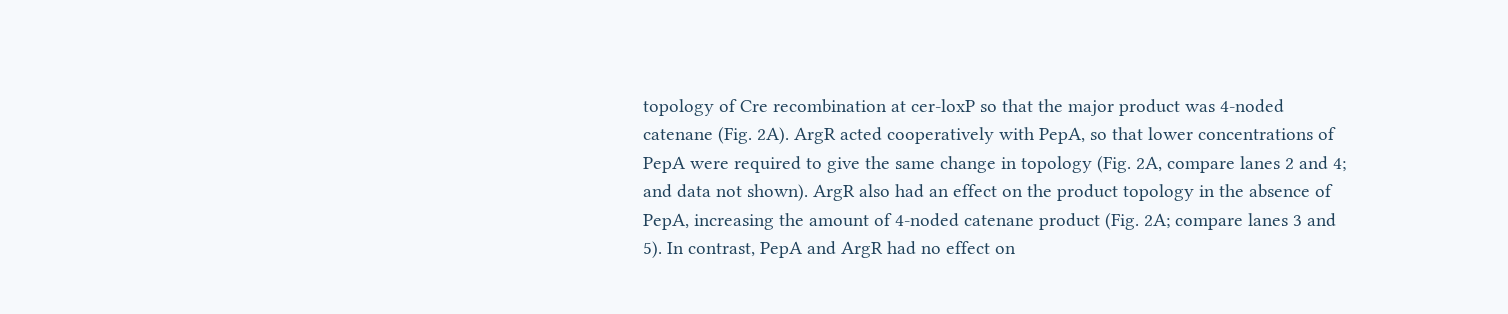topology of Cre recombination at cer-loxP so that the major product was 4-noded catenane (Fig. 2A). ArgR acted cooperatively with PepA, so that lower concentrations of PepA were required to give the same change in topology (Fig. 2A, compare lanes 2 and 4; and data not shown). ArgR also had an effect on the product topology in the absence of PepA, increasing the amount of 4-noded catenane product (Fig. 2A; compare lanes 3 and 5). In contrast, PepA and ArgR had no effect on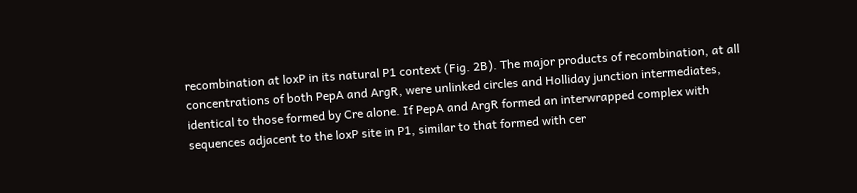recombination at loxP in its natural P1 context (Fig. 2B). The major products of recombination, at all concentrations of both PepA and ArgR, were unlinked circles and Holliday junction intermediates, identical to those formed by Cre alone. If PepA and ArgR formed an interwrapped complex with sequences adjacent to the loxP site in P1, similar to that formed with cer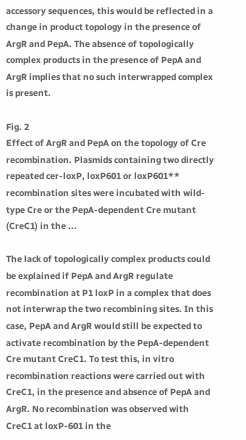accessory sequences, this would be reflected in a change in product topology in the presence of ArgR and PepA. The absence of topologically complex products in the presence of PepA and ArgR implies that no such interwrapped complex is present.

Fig. 2
Effect of ArgR and PepA on the topology of Cre recombination. Plasmids containing two directly repeated cer-loxP, loxP601 or loxP601** recombination sites were incubated with wild-type Cre or the PepA-dependent Cre mutant (CreC1) in the ...

The lack of topologically complex products could be explained if PepA and ArgR regulate recombination at P1 loxP in a complex that does not interwrap the two recombining sites. In this case, PepA and ArgR would still be expected to activate recombination by the PepA-dependent Cre mutant CreC1. To test this, in vitro recombination reactions were carried out with CreC1, in the presence and absence of PepA and ArgR. No recombination was observed with CreC1 at loxP-601 in the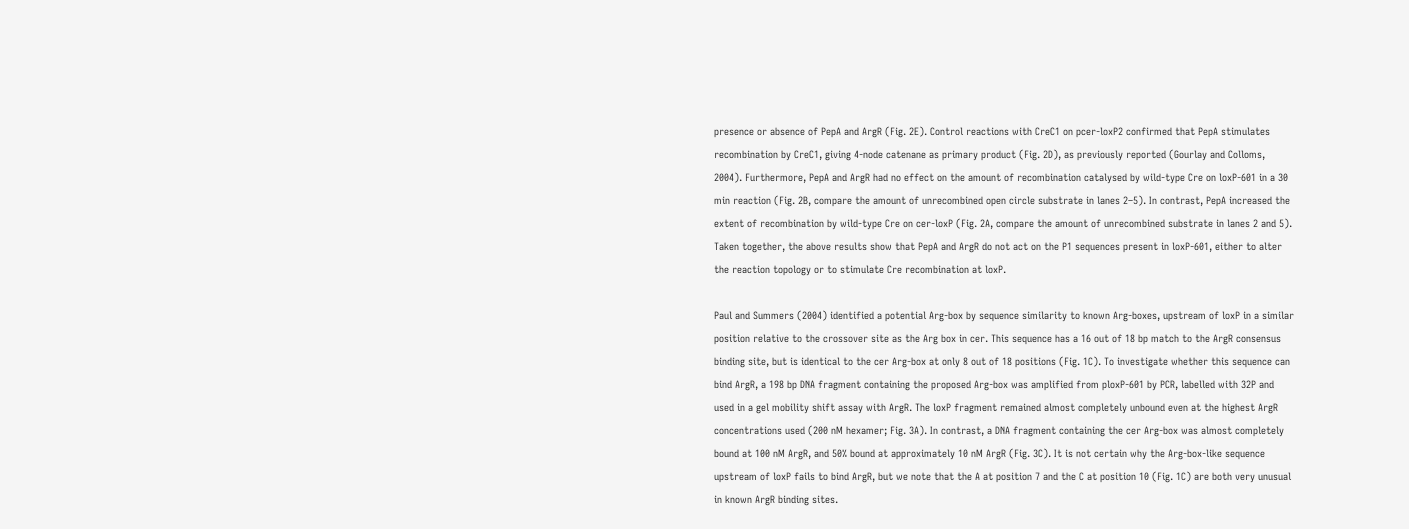presence or absence of PepA and ArgR (Fig. 2E). Control reactions with CreC1 on pcer-loxP2 confirmed that PepA stimulates recombination by CreC1, giving 4-node catenane as primary product (Fig. 2D), as previously reported (Gourlay and Colloms, 2004). Furthermore, PepA and ArgR had no effect on the amount of recombination catalysed by wild-type Cre on loxP-601 in a 30 min reaction (Fig. 2B, compare the amount of unrecombined open circle substrate in lanes 2–5). In contrast, PepA increased the extent of recombination by wild-type Cre on cer-loxP (Fig. 2A, compare the amount of unrecombined substrate in lanes 2 and 5). Taken together, the above results show that PepA and ArgR do not act on the P1 sequences present in loxP-601, either to alter the reaction topology or to stimulate Cre recombination at loxP.

Paul and Summers (2004) identified a potential Arg-box by sequence similarity to known Arg-boxes, upstream of loxP in a similar position relative to the crossover site as the Arg box in cer. This sequence has a 16 out of 18 bp match to the ArgR consensus binding site, but is identical to the cer Arg-box at only 8 out of 18 positions (Fig. 1C). To investigate whether this sequence can bind ArgR, a 198 bp DNA fragment containing the proposed Arg-box was amplified from ploxP-601 by PCR, labelled with 32P and used in a gel mobility shift assay with ArgR. The loxP fragment remained almost completely unbound even at the highest ArgR concentrations used (200 nM hexamer; Fig. 3A). In contrast, a DNA fragment containing the cer Arg-box was almost completely bound at 100 nM ArgR, and 50% bound at approximately 10 nM ArgR (Fig. 3C). It is not certain why the Arg-box-like sequence upstream of loxP fails to bind ArgR, but we note that the A at position 7 and the C at position 10 (Fig. 1C) are both very unusual in known ArgR binding sites.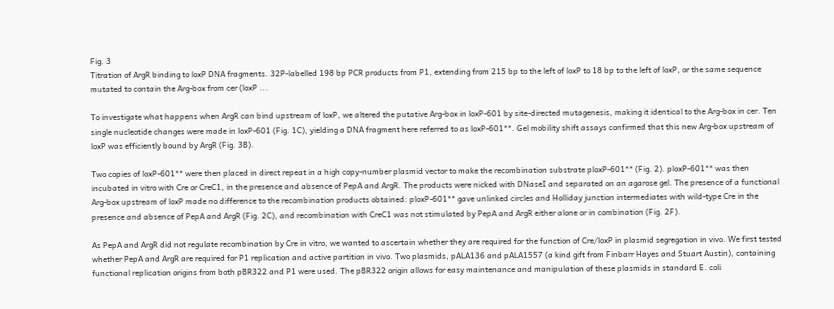Fig. 3
Titration of ArgR binding to loxP DNA fragments. 32P-labelled 198 bp PCR products from P1, extending from 215 bp to the left of loxP to 18 bp to the left of loxP, or the same sequence mutated to contain the Arg-box from cer (loxP ...

To investigate what happens when ArgR can bind upstream of loxP, we altered the putative Arg-box in loxP-601 by site-directed mutagenesis, making it identical to the Arg-box in cer. Ten single nucleotide changes were made in loxP-601 (Fig. 1C), yielding a DNA fragment here referred to as loxP-601**. Gel mobility shift assays confirmed that this new Arg-box upstream of loxP was efficiently bound by ArgR (Fig. 3B).

Two copies of loxP-601** were then placed in direct repeat in a high copy-number plasmid vector to make the recombination substrate ploxP-601** (Fig. 2). ploxP-601** was then incubated in vitro with Cre or CreC1, in the presence and absence of PepA and ArgR. The products were nicked with DNaseI and separated on an agarose gel. The presence of a functional Arg-box upstream of loxP made no difference to the recombination products obtained: ploxP-601** gave unlinked circles and Holliday junction intermediates with wild-type Cre in the presence and absence of PepA and ArgR (Fig. 2C), and recombination with CreC1 was not stimulated by PepA and ArgR either alone or in combination (Fig. 2F).

As PepA and ArgR did not regulate recombination by Cre in vitro, we wanted to ascertain whether they are required for the function of Cre/loxP in plasmid segregation in vivo. We first tested whether PepA and ArgR are required for P1 replication and active partition in vivo. Two plasmids, pALA136 and pALA1557 (a kind gift from Finbarr Hayes and Stuart Austin), containing functional replication origins from both pBR322 and P1 were used. The pBR322 origin allows for easy maintenance and manipulation of these plasmids in standard E. coli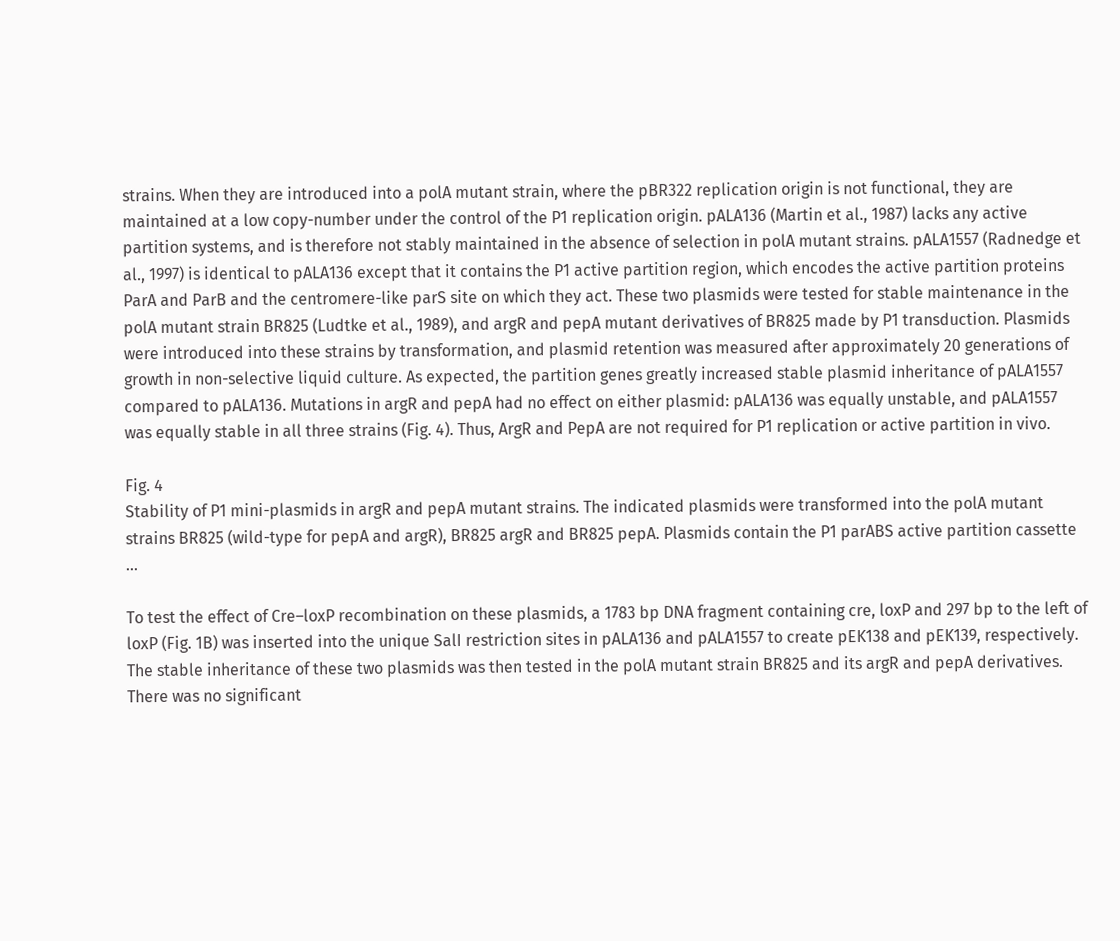strains. When they are introduced into a polA mutant strain, where the pBR322 replication origin is not functional, they are maintained at a low copy-number under the control of the P1 replication origin. pALA136 (Martin et al., 1987) lacks any active partition systems, and is therefore not stably maintained in the absence of selection in polA mutant strains. pALA1557 (Radnedge et al., 1997) is identical to pALA136 except that it contains the P1 active partition region, which encodes the active partition proteins ParA and ParB and the centromere-like parS site on which they act. These two plasmids were tested for stable maintenance in the polA mutant strain BR825 (Ludtke et al., 1989), and argR and pepA mutant derivatives of BR825 made by P1 transduction. Plasmids were introduced into these strains by transformation, and plasmid retention was measured after approximately 20 generations of growth in non-selective liquid culture. As expected, the partition genes greatly increased stable plasmid inheritance of pALA1557 compared to pALA136. Mutations in argR and pepA had no effect on either plasmid: pALA136 was equally unstable, and pALA1557 was equally stable in all three strains (Fig. 4). Thus, ArgR and PepA are not required for P1 replication or active partition in vivo.

Fig. 4
Stability of P1 mini-plasmids in argR and pepA mutant strains. The indicated plasmids were transformed into the polA mutant strains BR825 (wild-type for pepA and argR), BR825 argR and BR825 pepA. Plasmids contain the P1 parABS active partition cassette ...

To test the effect of Cre–loxP recombination on these plasmids, a 1783 bp DNA fragment containing cre, loxP and 297 bp to the left of loxP (Fig. 1B) was inserted into the unique SalI restriction sites in pALA136 and pALA1557 to create pEK138 and pEK139, respectively. The stable inheritance of these two plasmids was then tested in the polA mutant strain BR825 and its argR and pepA derivatives. There was no significant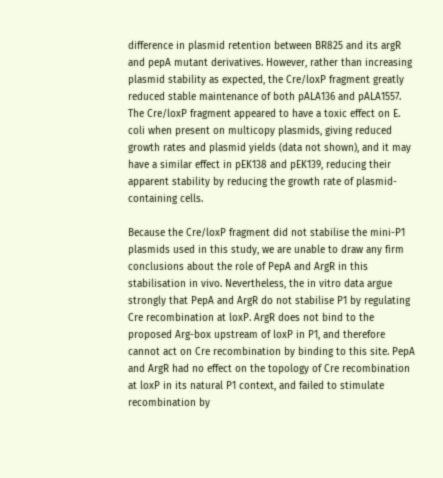difference in plasmid retention between BR825 and its argR and pepA mutant derivatives. However, rather than increasing plasmid stability as expected, the Cre/loxP fragment greatly reduced stable maintenance of both pALA136 and pALA1557. The Cre/loxP fragment appeared to have a toxic effect on E. coli when present on multicopy plasmids, giving reduced growth rates and plasmid yields (data not shown), and it may have a similar effect in pEK138 and pEK139, reducing their apparent stability by reducing the growth rate of plasmid-containing cells.

Because the Cre/loxP fragment did not stabilise the mini-P1 plasmids used in this study, we are unable to draw any firm conclusions about the role of PepA and ArgR in this stabilisation in vivo. Nevertheless, the in vitro data argue strongly that PepA and ArgR do not stabilise P1 by regulating Cre recombination at loxP. ArgR does not bind to the proposed Arg-box upstream of loxP in P1, and therefore cannot act on Cre recombination by binding to this site. PepA and ArgR had no effect on the topology of Cre recombination at loxP in its natural P1 context, and failed to stimulate recombination by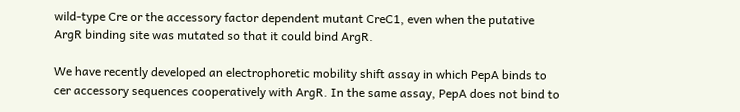wild-type Cre or the accessory factor dependent mutant CreC1, even when the putative ArgR binding site was mutated so that it could bind ArgR.

We have recently developed an electrophoretic mobility shift assay in which PepA binds to cer accessory sequences cooperatively with ArgR. In the same assay, PepA does not bind to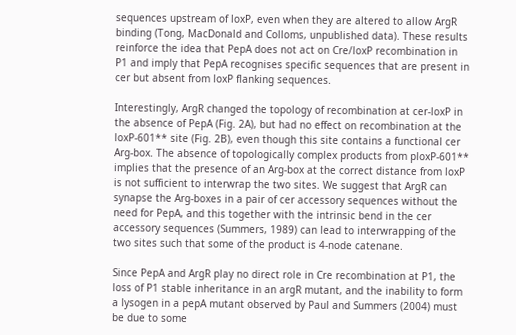sequences upstream of loxP, even when they are altered to allow ArgR binding (Tong, MacDonald and Colloms, unpublished data). These results reinforce the idea that PepA does not act on Cre/loxP recombination in P1 and imply that PepA recognises specific sequences that are present in cer but absent from loxP flanking sequences.

Interestingly, ArgR changed the topology of recombination at cer-loxP in the absence of PepA (Fig. 2A), but had no effect on recombination at the loxP-601** site (Fig. 2B), even though this site contains a functional cer Arg-box. The absence of topologically complex products from ploxP-601** implies that the presence of an Arg-box at the correct distance from loxP is not sufficient to interwrap the two sites. We suggest that ArgR can synapse the Arg-boxes in a pair of cer accessory sequences without the need for PepA, and this together with the intrinsic bend in the cer accessory sequences (Summers, 1989) can lead to interwrapping of the two sites such that some of the product is 4-node catenane.

Since PepA and ArgR play no direct role in Cre recombination at P1, the loss of P1 stable inheritance in an argR mutant, and the inability to form a lysogen in a pepA mutant observed by Paul and Summers (2004) must be due to some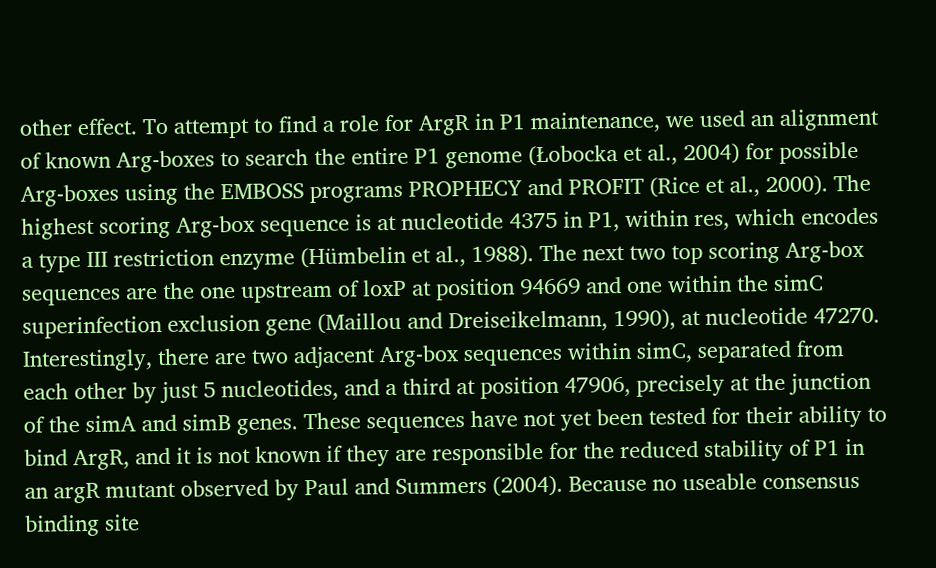other effect. To attempt to find a role for ArgR in P1 maintenance, we used an alignment of known Arg-boxes to search the entire P1 genome (Łobocka et al., 2004) for possible Arg-boxes using the EMBOSS programs PROPHECY and PROFIT (Rice et al., 2000). The highest scoring Arg-box sequence is at nucleotide 4375 in P1, within res, which encodes a type III restriction enzyme (Hümbelin et al., 1988). The next two top scoring Arg-box sequences are the one upstream of loxP at position 94669 and one within the simC superinfection exclusion gene (Maillou and Dreiseikelmann, 1990), at nucleotide 47270. Interestingly, there are two adjacent Arg-box sequences within simC, separated from each other by just 5 nucleotides, and a third at position 47906, precisely at the junction of the simA and simB genes. These sequences have not yet been tested for their ability to bind ArgR, and it is not known if they are responsible for the reduced stability of P1 in an argR mutant observed by Paul and Summers (2004). Because no useable consensus binding site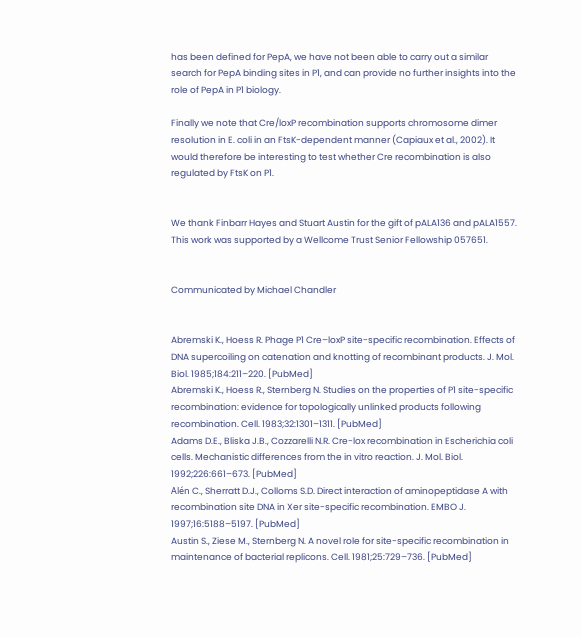has been defined for PepA, we have not been able to carry out a similar search for PepA binding sites in P1, and can provide no further insights into the role of PepA in P1 biology.

Finally we note that Cre/loxP recombination supports chromosome dimer resolution in E. coli in an FtsK-dependent manner (Capiaux et al., 2002). It would therefore be interesting to test whether Cre recombination is also regulated by FtsK on P1.


We thank Finbarr Hayes and Stuart Austin for the gift of pALA136 and pALA1557. This work was supported by a Wellcome Trust Senior Fellowship 057651.


Communicated by Michael Chandler


Abremski K., Hoess R. Phage P1 Cre–loxP site-specific recombination. Effects of DNA supercoiling on catenation and knotting of recombinant products. J. Mol. Biol. 1985;184:211–220. [PubMed]
Abremski K., Hoess R., Sternberg N. Studies on the properties of P1 site-specific recombination: evidence for topologically unlinked products following recombination. Cell. 1983;32:1301–1311. [PubMed]
Adams D.E., Bliska J.B., Cozzarelli N.R. Cre-lox recombination in Escherichia coli cells. Mechanistic differences from the in vitro reaction. J. Mol. Biol. 1992;226:661–673. [PubMed]
Alén C., Sherratt D.J., Colloms S.D. Direct interaction of aminopeptidase A with recombination site DNA in Xer site-specific recombination. EMBO J. 1997;16:5188–5197. [PubMed]
Austin S., Ziese M., Sternberg N. A novel role for site-specific recombination in maintenance of bacterial replicons. Cell. 1981;25:729–736. [PubMed]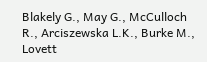Blakely G., May G., McCulloch R., Arciszewska L.K., Burke M., Lovett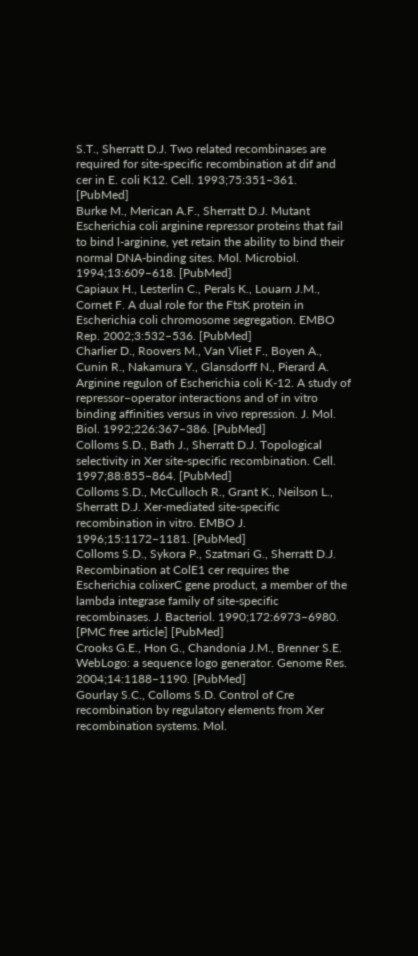S.T., Sherratt D.J. Two related recombinases are required for site-specific recombination at dif and cer in E. coli K12. Cell. 1993;75:351–361. [PubMed]
Burke M., Merican A.F., Sherratt D.J. Mutant Escherichia coli arginine repressor proteins that fail to bind l-arginine, yet retain the ability to bind their normal DNA-binding sites. Mol. Microbiol. 1994;13:609–618. [PubMed]
Capiaux H., Lesterlin C., Perals K., Louarn J.M., Cornet F. A dual role for the FtsK protein in Escherichia coli chromosome segregation. EMBO Rep. 2002;3:532–536. [PubMed]
Charlier D., Roovers M., Van Vliet F., Boyen A., Cunin R., Nakamura Y., Glansdorff N., Pierard A. Arginine regulon of Escherichia coli K-12. A study of repressor–operator interactions and of in vitro binding affinities versus in vivo repression. J. Mol. Biol. 1992;226:367–386. [PubMed]
Colloms S.D., Bath J., Sherratt D.J. Topological selectivity in Xer site-specific recombination. Cell. 1997;88:855–864. [PubMed]
Colloms S.D., McCulloch R., Grant K., Neilson L., Sherratt D.J. Xer-mediated site-specific recombination in vitro. EMBO J. 1996;15:1172–1181. [PubMed]
Colloms S.D., Sykora P., Szatmari G., Sherratt D.J. Recombination at ColE1 cer requires the Escherichia colixerC gene product, a member of the lambda integrase family of site-specific recombinases. J. Bacteriol. 1990;172:6973–6980. [PMC free article] [PubMed]
Crooks G.E., Hon G., Chandonia J.M., Brenner S.E. WebLogo: a sequence logo generator. Genome Res. 2004;14:1188–1190. [PubMed]
Gourlay S.C., Colloms S.D. Control of Cre recombination by regulatory elements from Xer recombination systems. Mol.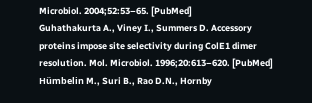Microbiol. 2004;52:53–65. [PubMed]
Guhathakurta A., Viney I., Summers D. Accessory proteins impose site selectivity during ColE1 dimer resolution. Mol. Microbiol. 1996;20:613–620. [PubMed]
Hümbelin M., Suri B., Rao D.N., Hornby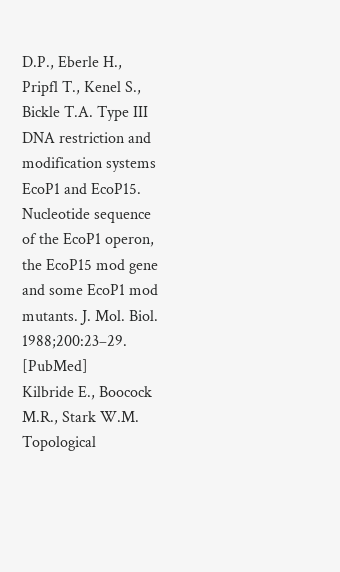D.P., Eberle H., Pripfl T., Kenel S., Bickle T.A. Type III DNA restriction and modification systems EcoP1 and EcoP15. Nucleotide sequence of the EcoP1 operon, the EcoP15 mod gene and some EcoP1 mod mutants. J. Mol. Biol. 1988;200:23–29. [PubMed]
Kilbride E., Boocock M.R., Stark W.M. Topological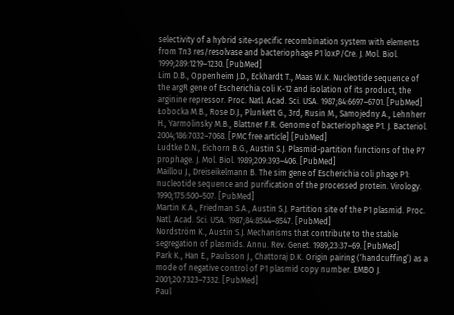selectivity of a hybrid site-specific recombination system with elements from Tn3 res/resolvase and bacteriophage P1 loxP/Cre. J. Mol. Biol. 1999;289:1219–1230. [PubMed]
Lim D.B., Oppenheim J.D., Eckhardt T., Maas W.K. Nucleotide sequence of the argR gene of Escherichia coli K-12 and isolation of its product, the arginine repressor. Proc. Natl. Acad. Sci. USA. 1987;84:6697–6701. [PubMed]
Łobocka M.B., Rose D.J., Plunkett G., 3rd, Rusin M., Samojedny A., Lehnherr H., Yarmolinsky M.B., Blattner F.R. Genome of bacteriophage P1. J. Bacteriol. 2004;186:7032–7068. [PMC free article] [PubMed]
Ludtke D.N., Eichorn B.G., Austin S.J. Plasmid-partition functions of the P7 prophage. J. Mol. Biol. 1989;209:393–406. [PubMed]
Maillou J., Dreiseikelmann B. The sim gene of Escherichia coli phage P1: nucleotide sequence and purification of the processed protein. Virology. 1990;175:500–507. [PubMed]
Martin K.A., Friedman S.A., Austin S.J. Partition site of the P1 plasmid. Proc. Natl. Acad. Sci. USA. 1987;84:8544–8547. [PubMed]
Nordström K., Austin S.J. Mechanisms that contribute to the stable segregation of plasmids. Annu. Rev. Genet. 1989;23:37–69. [PubMed]
Park K., Han E., Paulsson J., Chattoraj D.K. Origin pairing (‘handcuffing’) as a mode of negative control of P1 plasmid copy number. EMBO J. 2001;20:7323–7332. [PubMed]
Paul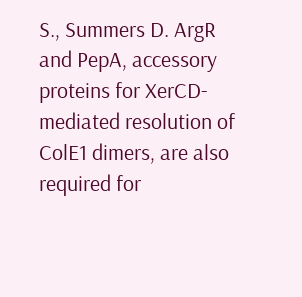S., Summers D. ArgR and PepA, accessory proteins for XerCD-mediated resolution of ColE1 dimers, are also required for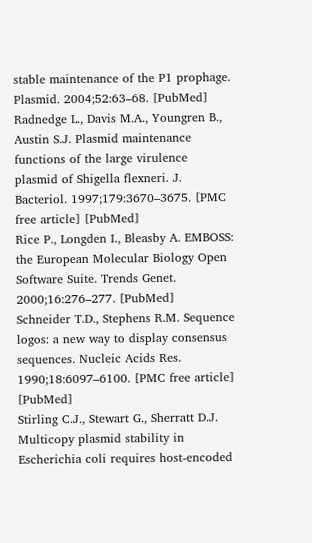stable maintenance of the P1 prophage. Plasmid. 2004;52:63–68. [PubMed]
Radnedge L., Davis M.A., Youngren B., Austin S.J. Plasmid maintenance functions of the large virulence plasmid of Shigella flexneri. J. Bacteriol. 1997;179:3670–3675. [PMC free article] [PubMed]
Rice P., Longden I., Bleasby A. EMBOSS: the European Molecular Biology Open Software Suite. Trends Genet. 2000;16:276–277. [PubMed]
Schneider T.D., Stephens R.M. Sequence logos: a new way to display consensus sequences. Nucleic Acids Res. 1990;18:6097–6100. [PMC free article] [PubMed]
Stirling C.J., Stewart G., Sherratt D.J. Multicopy plasmid stability in Escherichia coli requires host-encoded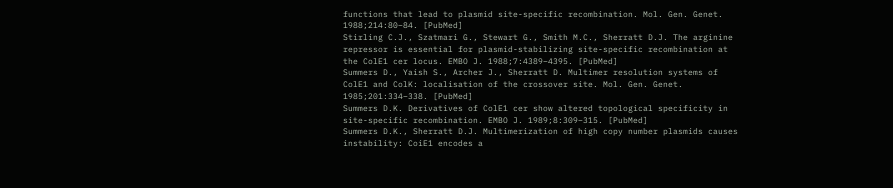functions that lead to plasmid site-specific recombination. Mol. Gen. Genet. 1988;214:80–84. [PubMed]
Stirling C.J., Szatmari G., Stewart G., Smith M.C., Sherratt D.J. The arginine repressor is essential for plasmid-stabilizing site-specific recombination at the ColE1 cer locus. EMBO J. 1988;7:4389–4395. [PubMed]
Summers D., Yaish S., Archer J., Sherratt D. Multimer resolution systems of ColE1 and ColK: localisation of the crossover site. Mol. Gen. Genet. 1985;201:334–338. [PubMed]
Summers D.K. Derivatives of ColE1 cer show altered topological specificity in site-specific recombination. EMBO J. 1989;8:309–315. [PubMed]
Summers D.K., Sherratt D.J. Multimerization of high copy number plasmids causes instability: CoiE1 encodes a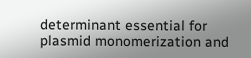determinant essential for plasmid monomerization and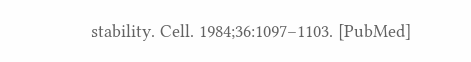stability. Cell. 1984;36:1097–1103. [PubMed]